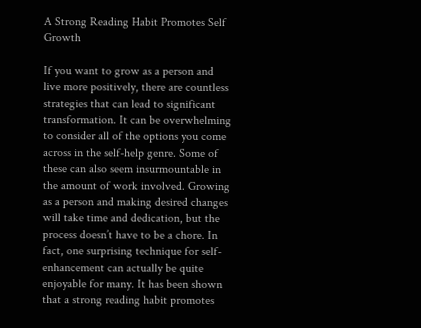A Strong Reading Habit Promotes Self Growth

If you want to grow as a person and live more positively, there are countless strategies that can lead to significant transformation. It can be overwhelming to consider all of the options you come across in the self-help genre. Some of these can also seem insurmountable in the amount of work involved. Growing as a person and making desired changes will take time and dedication, but the process doesn’t have to be a chore. In fact, one surprising technique for self-enhancement can actually be quite enjoyable for many. It has been shown that a strong reading habit promotes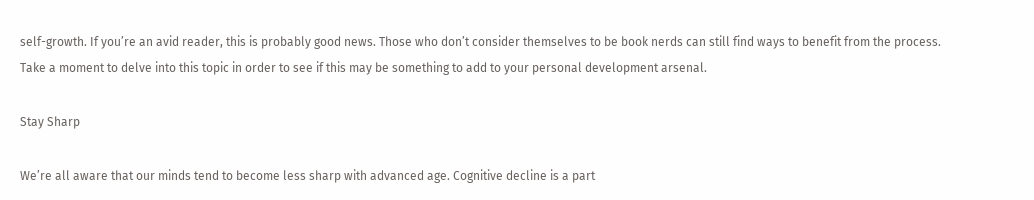self-growth. If you’re an avid reader, this is probably good news. Those who don’t consider themselves to be book nerds can still find ways to benefit from the process. Take a moment to delve into this topic in order to see if this may be something to add to your personal development arsenal.

Stay Sharp

We’re all aware that our minds tend to become less sharp with advanced age. Cognitive decline is a part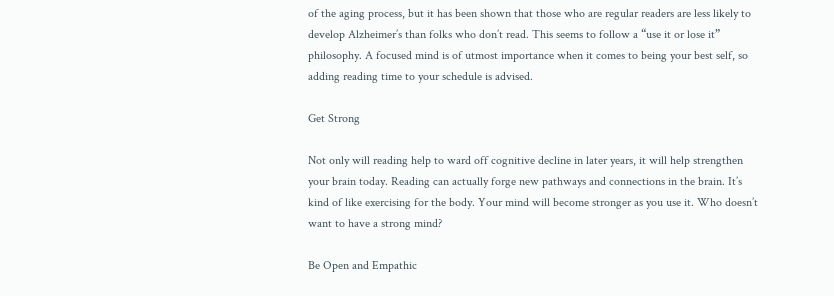of the aging process, but it has been shown that those who are regular readers are less likely to develop Alzheimer’s than folks who don’t read. This seems to follow a “use it or lose it” philosophy. A focused mind is of utmost importance when it comes to being your best self, so adding reading time to your schedule is advised.

Get Strong

Not only will reading help to ward off cognitive decline in later years, it will help strengthen your brain today. Reading can actually forge new pathways and connections in the brain. It’s kind of like exercising for the body. Your mind will become stronger as you use it. Who doesn’t want to have a strong mind?

Be Open and Empathic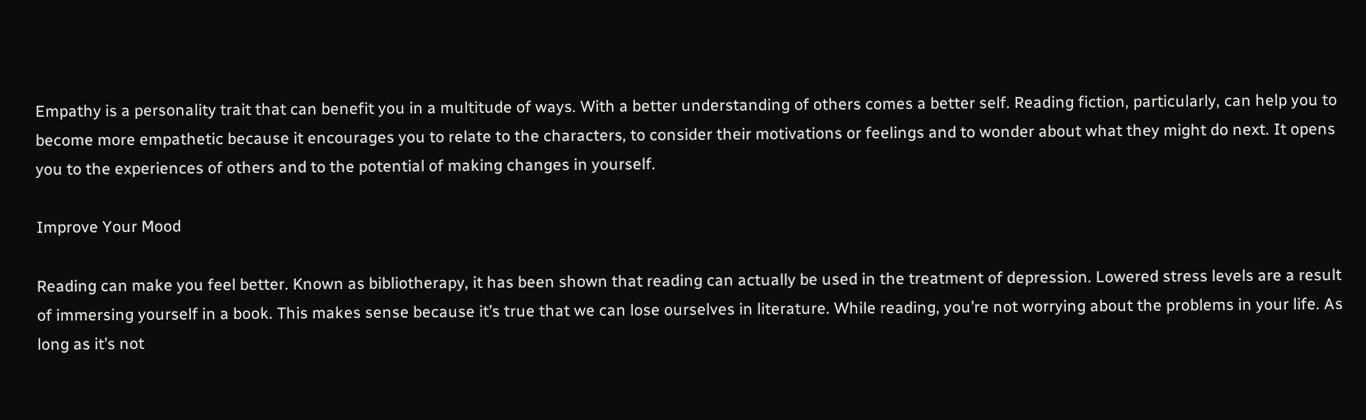Empathy is a personality trait that can benefit you in a multitude of ways. With a better understanding of others comes a better self. Reading fiction, particularly, can help you to become more empathetic because it encourages you to relate to the characters, to consider their motivations or feelings and to wonder about what they might do next. It opens you to the experiences of others and to the potential of making changes in yourself.

Improve Your Mood

Reading can make you feel better. Known as bibliotherapy, it has been shown that reading can actually be used in the treatment of depression. Lowered stress levels are a result of immersing yourself in a book. This makes sense because it’s true that we can lose ourselves in literature. While reading, you’re not worrying about the problems in your life. As long as it’s not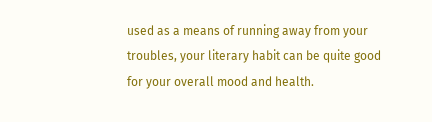used as a means of running away from your troubles, your literary habit can be quite good for your overall mood and health.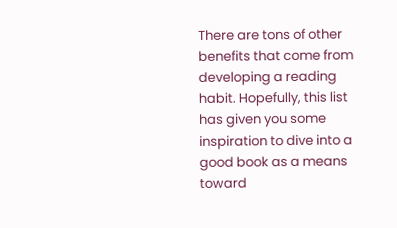There are tons of other benefits that come from developing a reading habit. Hopefully, this list has given you some inspiration to dive into a good book as a means toward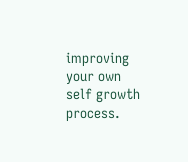improving your own self growth process.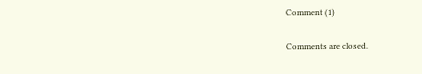Comment (1)

Comments are closed.